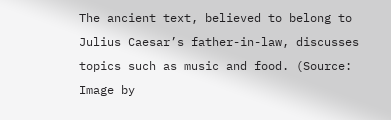The ancient text, believed to belong to Julius Caesar’s father-in-law, discusses topics such as music and food. (Source: Image by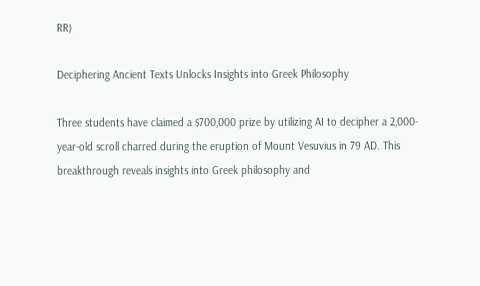RR)

Deciphering Ancient Texts Unlocks Insights into Greek Philosophy

Three students have claimed a $700,000 prize by utilizing AI to decipher a 2,000-year-old scroll charred during the eruption of Mount Vesuvius in 79 AD. This breakthrough reveals insights into Greek philosophy and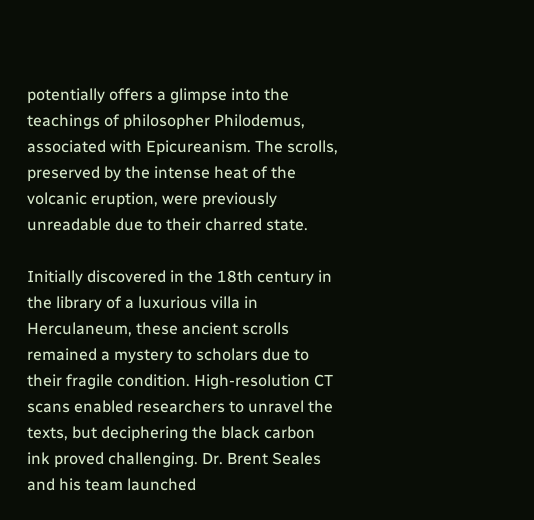potentially offers a glimpse into the teachings of philosopher Philodemus, associated with Epicureanism. The scrolls, preserved by the intense heat of the volcanic eruption, were previously unreadable due to their charred state.

Initially discovered in the 18th century in the library of a luxurious villa in Herculaneum, these ancient scrolls remained a mystery to scholars due to their fragile condition. High-resolution CT scans enabled researchers to unravel the texts, but deciphering the black carbon ink proved challenging. Dr. Brent Seales and his team launched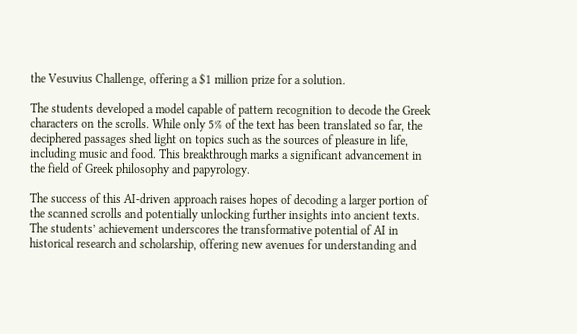the Vesuvius Challenge, offering a $1 million prize for a solution.

The students developed a model capable of pattern recognition to decode the Greek characters on the scrolls. While only 5% of the text has been translated so far, the deciphered passages shed light on topics such as the sources of pleasure in life, including music and food. This breakthrough marks a significant advancement in the field of Greek philosophy and papyrology.

The success of this AI-driven approach raises hopes of decoding a larger portion of the scanned scrolls and potentially unlocking further insights into ancient texts. The students’ achievement underscores the transformative potential of AI in historical research and scholarship, offering new avenues for understanding and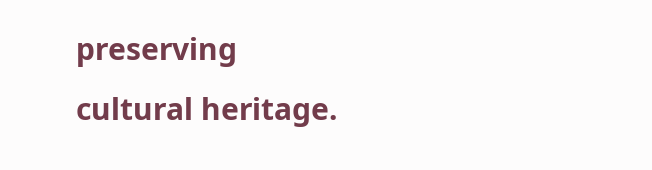preserving cultural heritage.